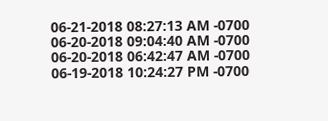06-21-2018 08:27:13 AM -0700
06-20-2018 09:04:40 AM -0700
06-20-2018 06:42:47 AM -0700
06-19-2018 10:24:27 PM -0700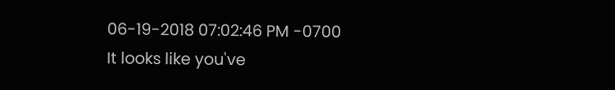06-19-2018 07:02:46 PM -0700
It looks like you've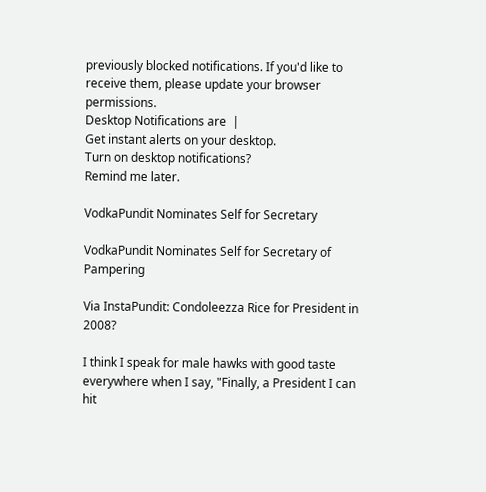previously blocked notifications. If you'd like to receive them, please update your browser permissions.
Desktop Notifications are  |
Get instant alerts on your desktop.
Turn on desktop notifications?
Remind me later.

VodkaPundit Nominates Self for Secretary

VodkaPundit Nominates Self for Secretary of Pampering

Via InstaPundit: Condoleezza Rice for President in 2008?

I think I speak for male hawks with good taste everywhere when I say, "Finally, a President I can hit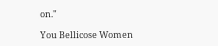on."

You Bellicose Women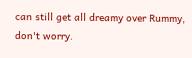can still get all dreamy over Rummy, don't worry.